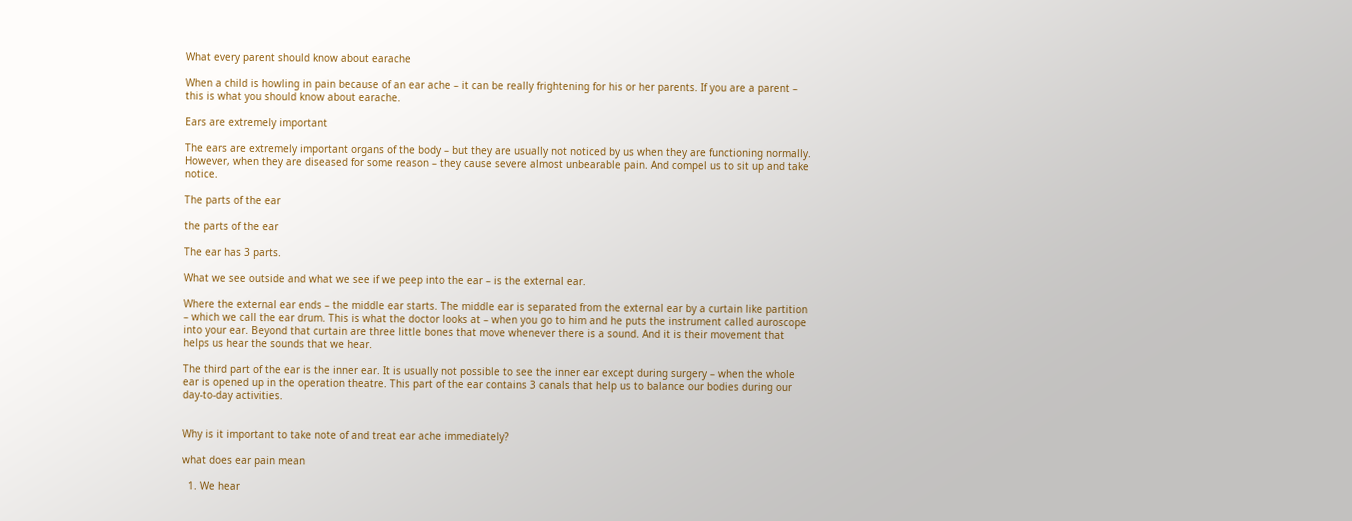What every parent should know about earache

When a child is howling in pain because of an ear ache – it can be really frightening for his or her parents. If you are a parent – this is what you should know about earache.

Ears are extremely important

The ears are extremely important organs of the body – but they are usually not noticed by us when they are functioning normally. However, when they are diseased for some reason – they cause severe almost unbearable pain. And compel us to sit up and take notice.

The parts of the ear

the parts of the ear

The ear has 3 parts.

What we see outside and what we see if we peep into the ear – is the external ear.

Where the external ear ends – the middle ear starts. The middle ear is separated from the external ear by a curtain like partition – which we call the ear drum. This is what the doctor looks at – when you go to him and he puts the instrument called auroscope into your ear. Beyond that curtain are three little bones that move whenever there is a sound. And it is their movement that helps us hear the sounds that we hear.

The third part of the ear is the inner ear. It is usually not possible to see the inner ear except during surgery – when the whole ear is opened up in the operation theatre. This part of the ear contains 3 canals that help us to balance our bodies during our day-to-day activities.


Why is it important to take note of and treat ear ache immediately?

what does ear pain mean

  1. We hear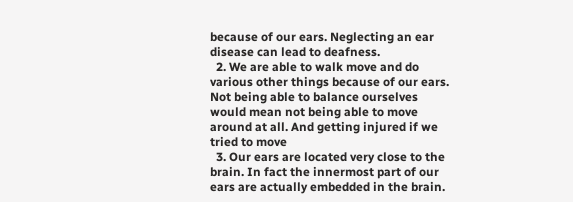because of our ears. Neglecting an ear disease can lead to deafness.
  2. We are able to walk move and do various other things because of our ears. Not being able to balance ourselves would mean not being able to move around at all. And getting injured if we tried to move
  3. Our ears are located very close to the brain. In fact the innermost part of our ears are actually embedded in the brain.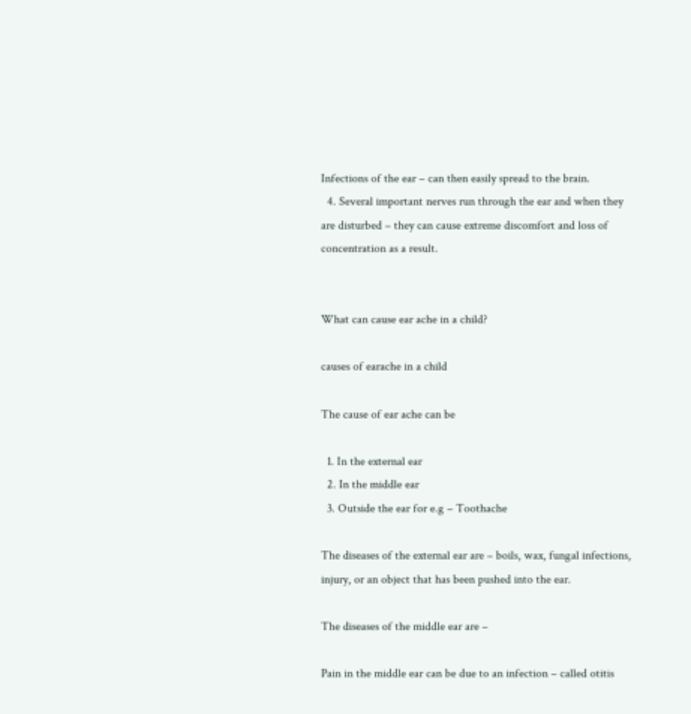Infections of the ear – can then easily spread to the brain.
  4. Several important nerves run through the ear and when they are disturbed – they can cause extreme discomfort and loss of concentration as a result.


What can cause ear ache in a child?

causes of earache in a child

The cause of ear ache can be

  1. In the external ear
  2. In the middle ear
  3. Outside the ear for e.g – Toothache

The diseases of the external ear are – boils, wax, fungal infections, injury, or an object that has been pushed into the ear.

The diseases of the middle ear are –

Pain in the middle ear can be due to an infection – called otitis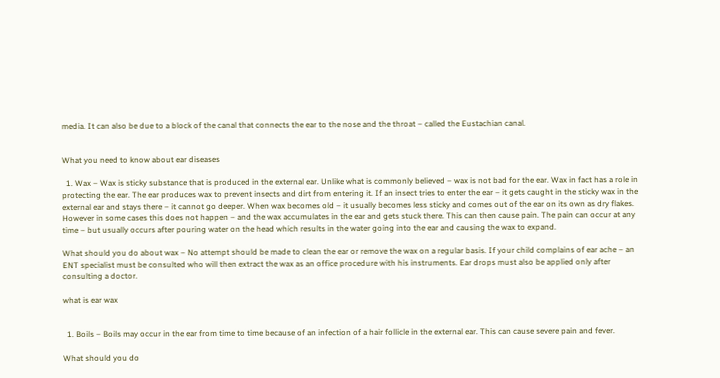media. It can also be due to a block of the canal that connects the ear to the nose and the throat – called the Eustachian canal.


What you need to know about ear diseases

  1. Wax – Wax is sticky substance that is produced in the external ear. Unlike what is commonly believed – wax is not bad for the ear. Wax in fact has a role in protecting the ear. The ear produces wax to prevent insects and dirt from entering it. If an insect tries to enter the ear – it gets caught in the sticky wax in the external ear and stays there – it cannot go deeper. When wax becomes old – it usually becomes less sticky and comes out of the ear on its own as dry flakes. However in some cases this does not happen – and the wax accumulates in the ear and gets stuck there. This can then cause pain. The pain can occur at any time – but usually occurs after pouring water on the head which results in the water going into the ear and causing the wax to expand.

What should you do about wax – No attempt should be made to clean the ear or remove the wax on a regular basis. If your child complains of ear ache – an ENT specialist must be consulted who will then extract the wax as an office procedure with his instruments. Ear drops must also be applied only after consulting a doctor.

what is ear wax


  1. Boils – Boils may occur in the ear from time to time because of an infection of a hair follicle in the external ear. This can cause severe pain and fever.

What should you do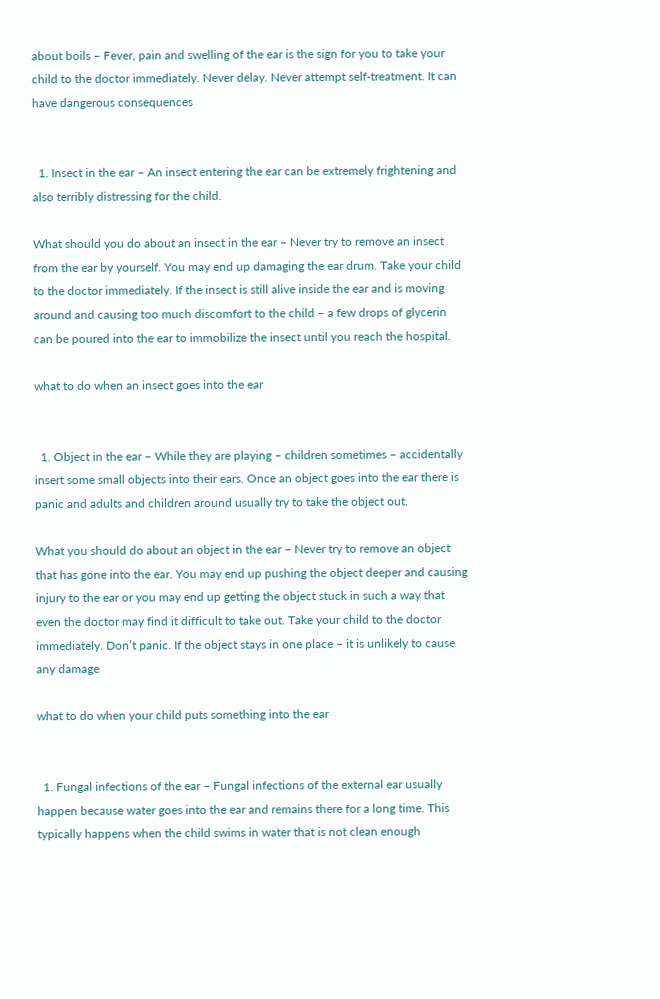about boils – Fever, pain and swelling of the ear is the sign for you to take your child to the doctor immediately. Never delay. Never attempt self-treatment. It can have dangerous consequences


  1. Insect in the ear – An insect entering the ear can be extremely frightening and also terribly distressing for the child.

What should you do about an insect in the ear – Never try to remove an insect from the ear by yourself. You may end up damaging the ear drum. Take your child to the doctor immediately. If the insect is still alive inside the ear and is moving around and causing too much discomfort to the child – a few drops of glycerin can be poured into the ear to immobilize the insect until you reach the hospital.

what to do when an insect goes into the ear


  1. Object in the ear – While they are playing – children sometimes – accidentally insert some small objects into their ears. Once an object goes into the ear there is panic and adults and children around usually try to take the object out.

What you should do about an object in the ear – Never try to remove an object that has gone into the ear. You may end up pushing the object deeper and causing injury to the ear or you may end up getting the object stuck in such a way that even the doctor may find it difficult to take out. Take your child to the doctor immediately. Don’t panic. If the object stays in one place – it is unlikely to cause any damage

what to do when your child puts something into the ear


  1. Fungal infections of the ear – Fungal infections of the external ear usually happen because water goes into the ear and remains there for a long time. This typically happens when the child swims in water that is not clean enough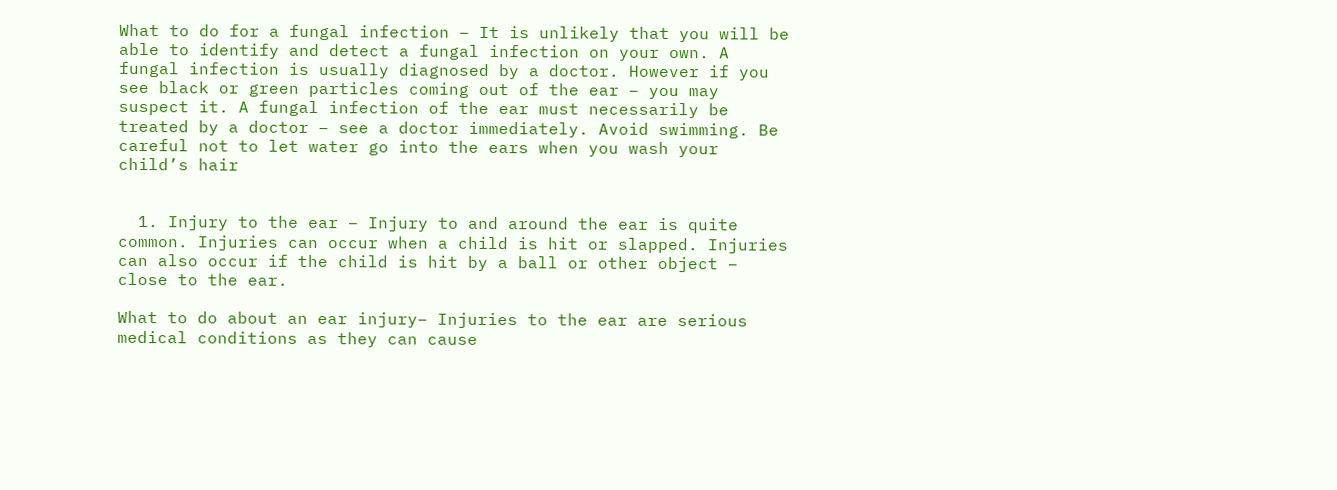What to do for a fungal infection – It is unlikely that you will be able to identify and detect a fungal infection on your own. A fungal infection is usually diagnosed by a doctor. However if you see black or green particles coming out of the ear – you may suspect it. A fungal infection of the ear must necessarily be treated by a doctor – see a doctor immediately. Avoid swimming. Be careful not to let water go into the ears when you wash your child’s hair


  1. Injury to the ear – Injury to and around the ear is quite common. Injuries can occur when a child is hit or slapped. Injuries can also occur if the child is hit by a ball or other object – close to the ear.

What to do about an ear injury– Injuries to the ear are serious medical conditions as they can cause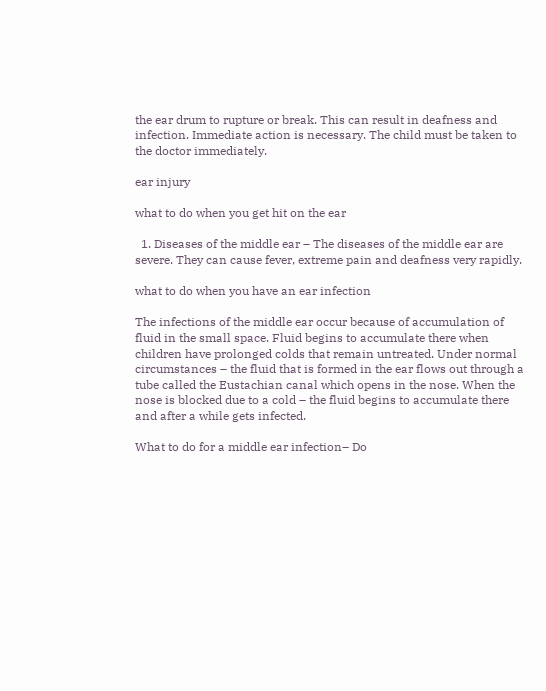the ear drum to rupture or break. This can result in deafness and infection. Immediate action is necessary. The child must be taken to the doctor immediately.

ear injury

what to do when you get hit on the ear

  1. Diseases of the middle ear – The diseases of the middle ear are severe. They can cause fever, extreme pain and deafness very rapidly.

what to do when you have an ear infection

The infections of the middle ear occur because of accumulation of fluid in the small space. Fluid begins to accumulate there when children have prolonged colds that remain untreated. Under normal circumstances – the fluid that is formed in the ear flows out through a tube called the Eustachian canal which opens in the nose. When the nose is blocked due to a cold – the fluid begins to accumulate there and after a while gets infected.

What to do for a middle ear infection– Do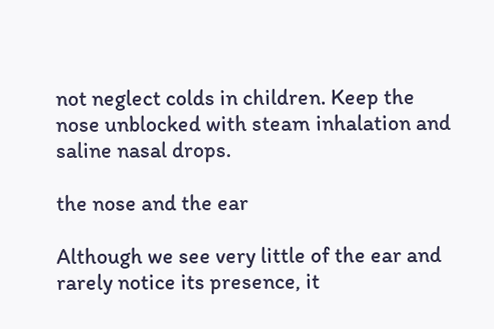not neglect colds in children. Keep the nose unblocked with steam inhalation and saline nasal drops.

the nose and the ear

Although we see very little of the ear and rarely notice its presence, it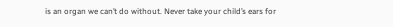is an organ we can’t do without. Never take your child’s ears for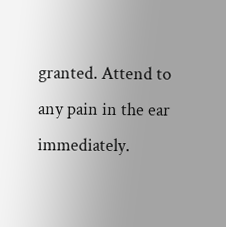granted. Attend to any pain in the ear immediately.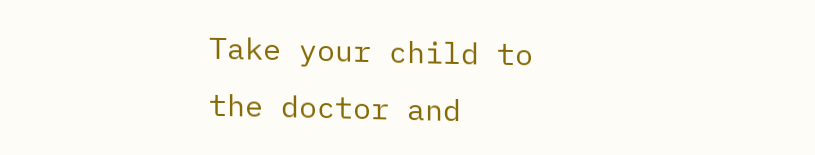Take your child to the doctor and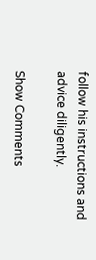follow his instructions and advice diligently.

Show Comments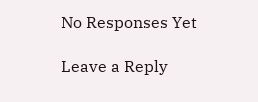No Responses Yet

Leave a Reply